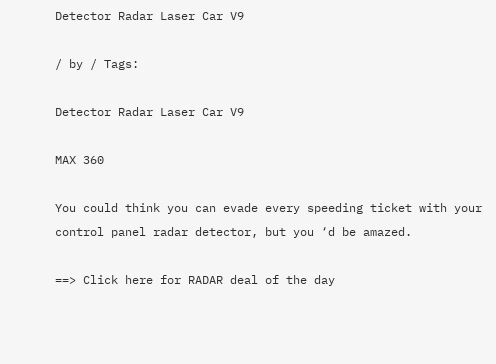Detector Radar Laser Car V9

/ by / Tags:

Detector Radar Laser Car V9

MAX 360

You could think you can evade every speeding ticket with your control panel radar detector, but you ‘d be amazed.

==> Click here for RADAR deal of the day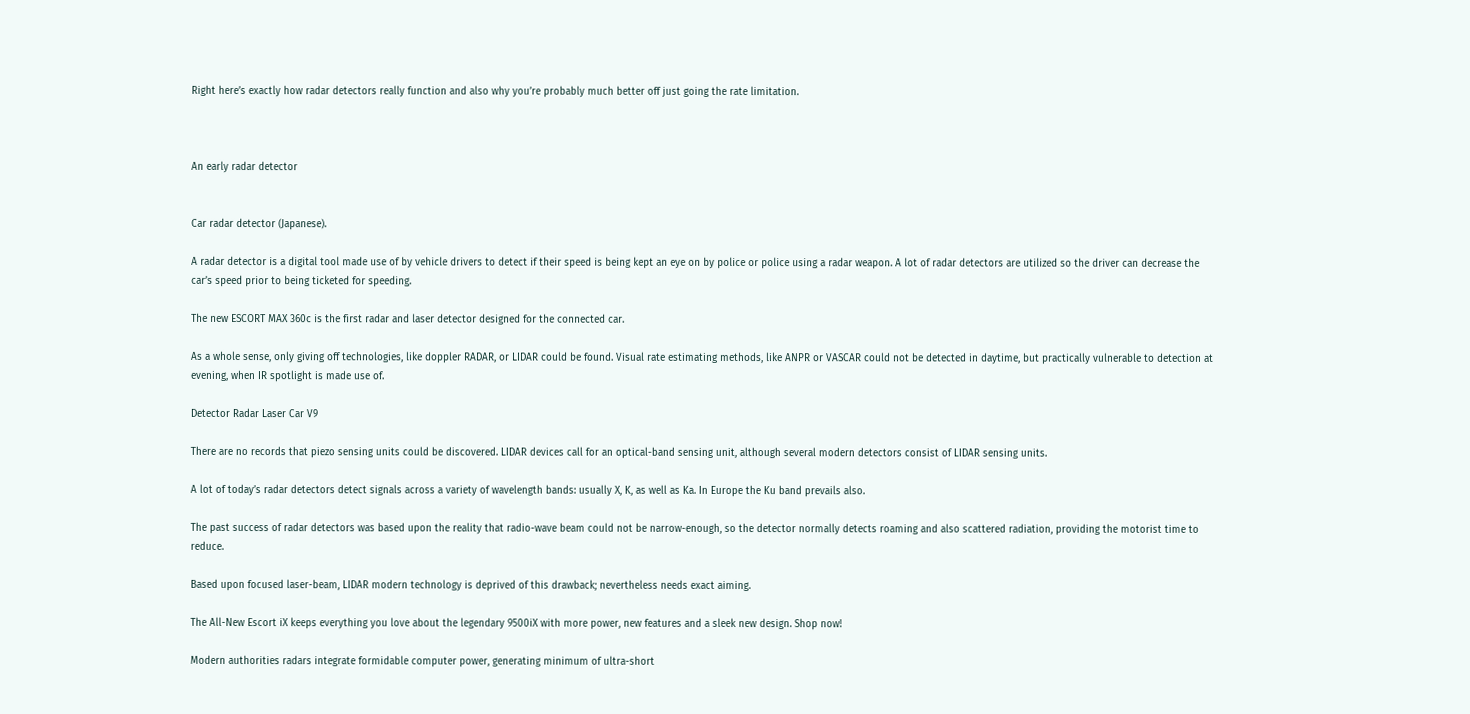Right here’s exactly how radar detectors really function and also why you’re probably much better off just going the rate limitation.



An early radar detector


Car radar detector (Japanese).

A radar detector is a digital tool made use of by vehicle drivers to detect if their speed is being kept an eye on by police or police using a radar weapon. A lot of radar detectors are utilized so the driver can decrease the car’s speed prior to being ticketed for speeding.

The new ESCORT MAX 360c is the first radar and laser detector designed for the connected car.

As a whole sense, only giving off technologies, like doppler RADAR, or LIDAR could be found. Visual rate estimating methods, like ANPR or VASCAR could not be detected in daytime, but practically vulnerable to detection at evening, when IR spotlight is made use of.

Detector Radar Laser Car V9

There are no records that piezo sensing units could be discovered. LIDAR devices call for an optical-band sensing unit, although several modern detectors consist of LIDAR sensing units.

A lot of today’s radar detectors detect signals across a variety of wavelength bands: usually X, K, as well as Ka. In Europe the Ku band prevails also.

The past success of radar detectors was based upon the reality that radio-wave beam could not be narrow-enough, so the detector normally detects roaming and also scattered radiation, providing the motorist time to reduce.

Based upon focused laser-beam, LIDAR modern technology is deprived of this drawback; nevertheless needs exact aiming.

The All-New Escort iX keeps everything you love about the legendary 9500iX with more power, new features and a sleek new design. Shop now!

Modern authorities radars integrate formidable computer power, generating minimum of ultra-short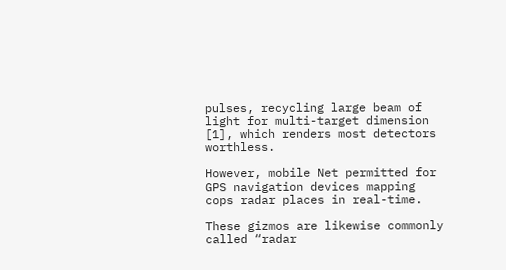pulses, recycling large beam of light for multi-target dimension [1], which renders most detectors worthless.

However, mobile Net permitted for GPS navigation devices mapping cops radar places in real-time.

These gizmos are likewise commonly called “radar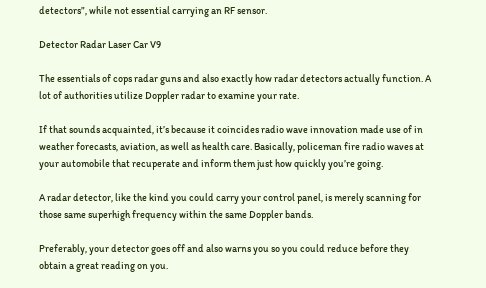detectors”, while not essential carrying an RF sensor.

Detector Radar Laser Car V9

The essentials of cops radar guns and also exactly how radar detectors actually function. A lot of authorities utilize Doppler radar to examine your rate.

If that sounds acquainted, it’s because it coincides radio wave innovation made use of in weather forecasts, aviation, as well as health care. Basically, policeman fire radio waves at your automobile that recuperate and inform them just how quickly you’re going.

A radar detector, like the kind you could carry your control panel, is merely scanning for those same superhigh frequency within the same Doppler bands.

Preferably, your detector goes off and also warns you so you could reduce before they obtain a great reading on you.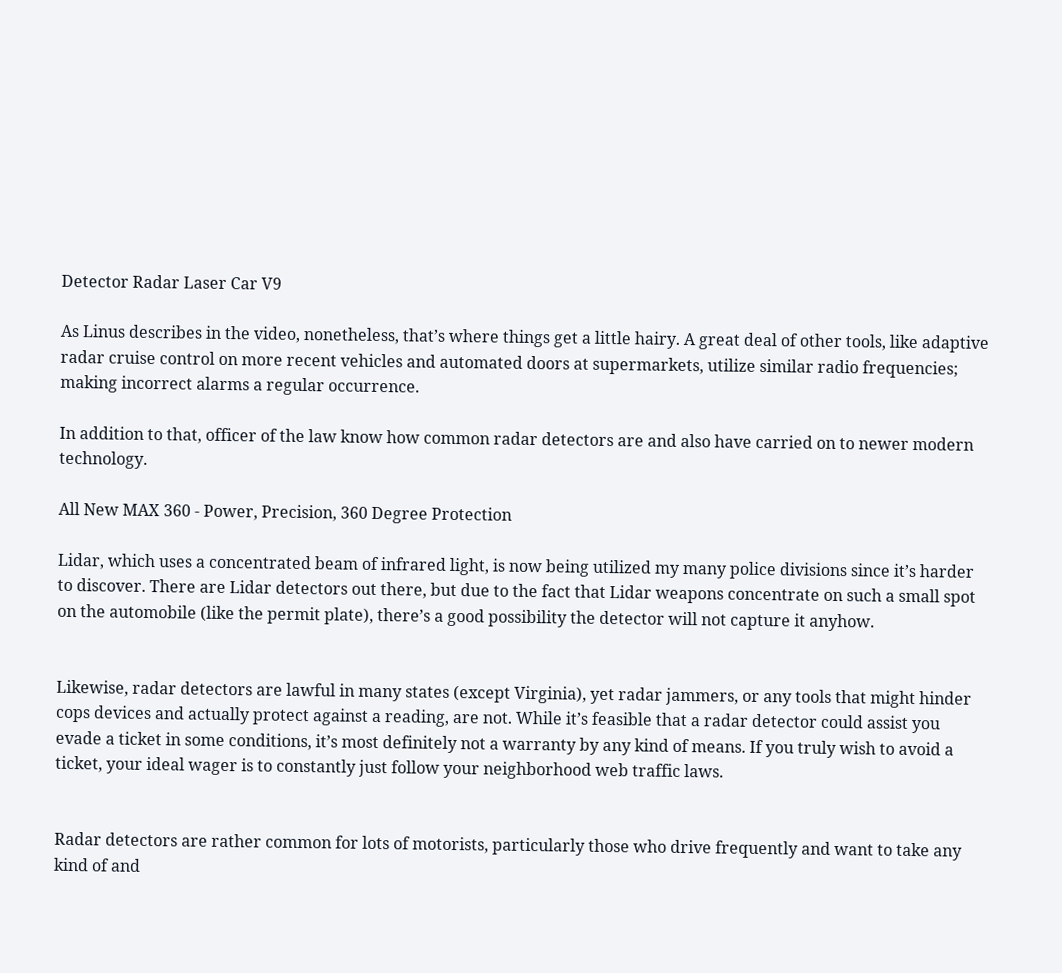Detector Radar Laser Car V9

As Linus describes in the video, nonetheless, that’s where things get a little hairy. A great deal of other tools, like adaptive radar cruise control on more recent vehicles and automated doors at supermarkets, utilize similar radio frequencies; making incorrect alarms a regular occurrence.

In addition to that, officer of the law know how common radar detectors are and also have carried on to newer modern technology.

All New MAX 360 - Power, Precision, 360 Degree Protection

Lidar, which uses a concentrated beam of infrared light, is now being utilized my many police divisions since it’s harder to discover. There are Lidar detectors out there, but due to the fact that Lidar weapons concentrate on such a small spot on the automobile (like the permit plate), there’s a good possibility the detector will not capture it anyhow.


Likewise, radar detectors are lawful in many states (except Virginia), yet radar jammers, or any tools that might hinder cops devices and actually protect against a reading, are not. While it’s feasible that a radar detector could assist you evade a ticket in some conditions, it’s most definitely not a warranty by any kind of means. If you truly wish to avoid a ticket, your ideal wager is to constantly just follow your neighborhood web traffic laws.


Radar detectors are rather common for lots of motorists, particularly those who drive frequently and want to take any kind of and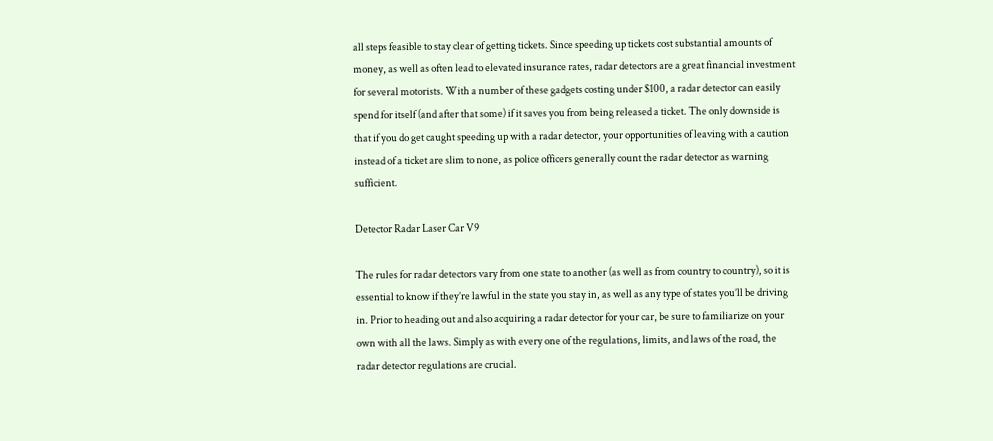all steps feasible to stay clear of getting tickets. Since speeding up tickets cost substantial amounts of money, as well as often lead to elevated insurance rates, radar detectors are a great financial investment for several motorists. With a number of these gadgets costing under $100, a radar detector can easily spend for itself (and after that some) if it saves you from being released a ticket. The only downside is that if you do get caught speeding up with a radar detector, your opportunities of leaving with a caution instead of a ticket are slim to none, as police officers generally count the radar detector as warning sufficient.

Detector Radar Laser Car V9

The rules for radar detectors vary from one state to another (as well as from country to country), so it is essential to know if they’re lawful in the state you stay in, as well as any type of states you’ll be driving in. Prior to heading out and also acquiring a radar detector for your car, be sure to familiarize on your own with all the laws. Simply as with every one of the regulations, limits, and laws of the road, the radar detector regulations are crucial.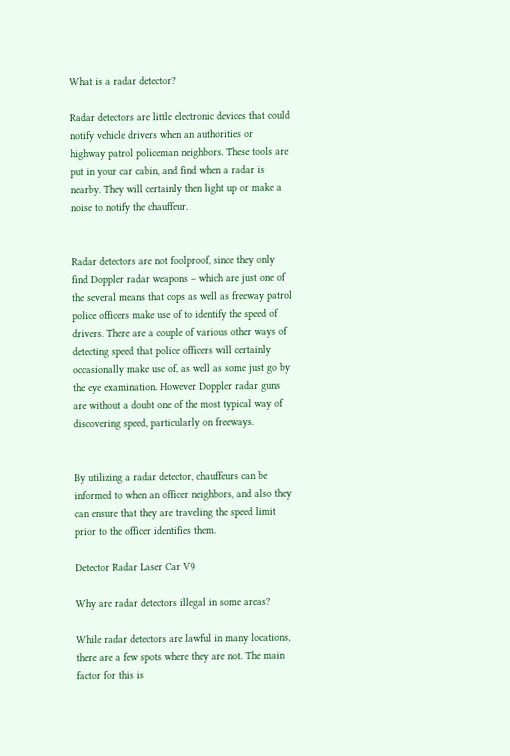What is a radar detector?

Radar detectors are little electronic devices that could notify vehicle drivers when an authorities or highway patrol policeman neighbors. These tools are put in your car cabin, and find when a radar is nearby. They will certainly then light up or make a noise to notify the chauffeur.


Radar detectors are not foolproof, since they only find Doppler radar weapons – which are just one of the several means that cops as well as freeway patrol police officers make use of to identify the speed of drivers. There are a couple of various other ways of detecting speed that police officers will certainly occasionally make use of, as well as some just go by the eye examination. However Doppler radar guns are without a doubt one of the most typical way of discovering speed, particularly on freeways.


By utilizing a radar detector, chauffeurs can be informed to when an officer neighbors, and also they can ensure that they are traveling the speed limit prior to the officer identifies them.

Detector Radar Laser Car V9

Why are radar detectors illegal in some areas?

While radar detectors are lawful in many locations, there are a few spots where they are not. The main factor for this is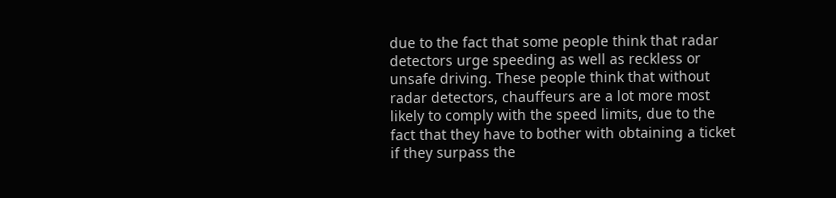due to the fact that some people think that radar detectors urge speeding as well as reckless or unsafe driving. These people think that without radar detectors, chauffeurs are a lot more most likely to comply with the speed limits, due to the fact that they have to bother with obtaining a ticket if they surpass the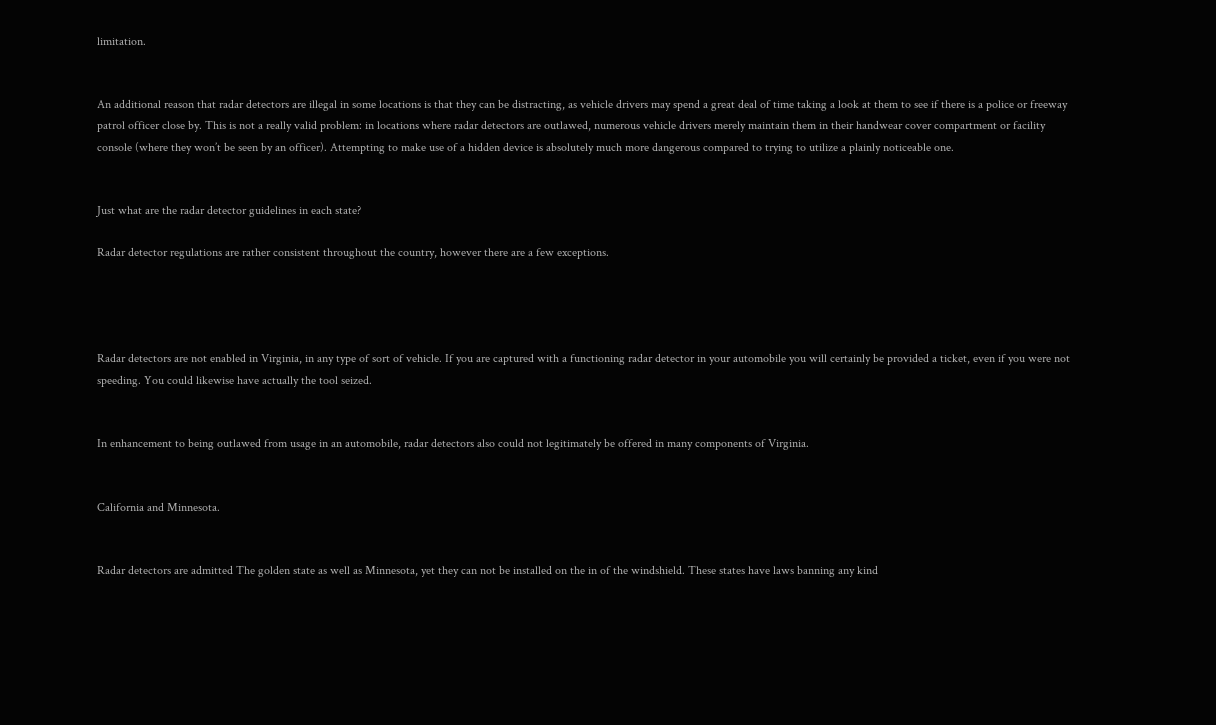limitation.


An additional reason that radar detectors are illegal in some locations is that they can be distracting, as vehicle drivers may spend a great deal of time taking a look at them to see if there is a police or freeway patrol officer close by. This is not a really valid problem: in locations where radar detectors are outlawed, numerous vehicle drivers merely maintain them in their handwear cover compartment or facility console (where they won’t be seen by an officer). Attempting to make use of a hidden device is absolutely much more dangerous compared to trying to utilize a plainly noticeable one.


Just what are the radar detector guidelines in each state?

Radar detector regulations are rather consistent throughout the country, however there are a few exceptions.




Radar detectors are not enabled in Virginia, in any type of sort of vehicle. If you are captured with a functioning radar detector in your automobile you will certainly be provided a ticket, even if you were not speeding. You could likewise have actually the tool seized.


In enhancement to being outlawed from usage in an automobile, radar detectors also could not legitimately be offered in many components of Virginia.


California and Minnesota.


Radar detectors are admitted The golden state as well as Minnesota, yet they can not be installed on the in of the windshield. These states have laws banning any kind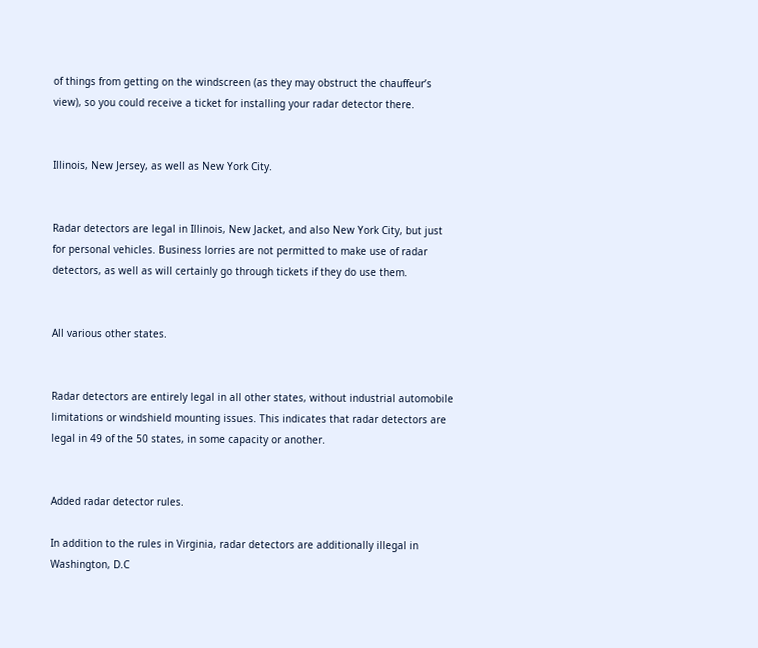of things from getting on the windscreen (as they may obstruct the chauffeur’s view), so you could receive a ticket for installing your radar detector there.


Illinois, New Jersey, as well as New York City.


Radar detectors are legal in Illinois, New Jacket, and also New York City, but just for personal vehicles. Business lorries are not permitted to make use of radar detectors, as well as will certainly go through tickets if they do use them.


All various other states.


Radar detectors are entirely legal in all other states, without industrial automobile limitations or windshield mounting issues. This indicates that radar detectors are legal in 49 of the 50 states, in some capacity or another.


Added radar detector rules.

In addition to the rules in Virginia, radar detectors are additionally illegal in Washington, D.C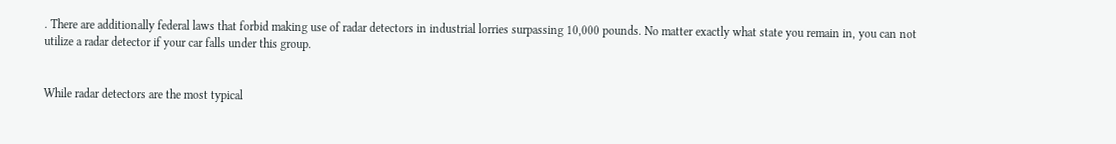. There are additionally federal laws that forbid making use of radar detectors in industrial lorries surpassing 10,000 pounds. No matter exactly what state you remain in, you can not utilize a radar detector if your car falls under this group.


While radar detectors are the most typical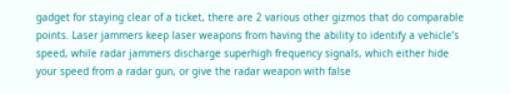gadget for staying clear of a ticket, there are 2 various other gizmos that do comparable points. Laser jammers keep laser weapons from having the ability to identify a vehicle’s speed, while radar jammers discharge superhigh frequency signals, which either hide your speed from a radar gun, or give the radar weapon with false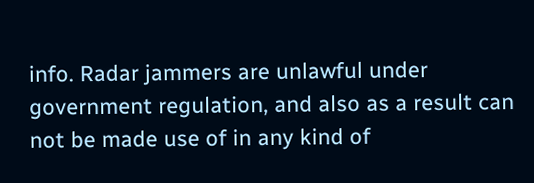info. Radar jammers are unlawful under government regulation, and also as a result can not be made use of in any kind of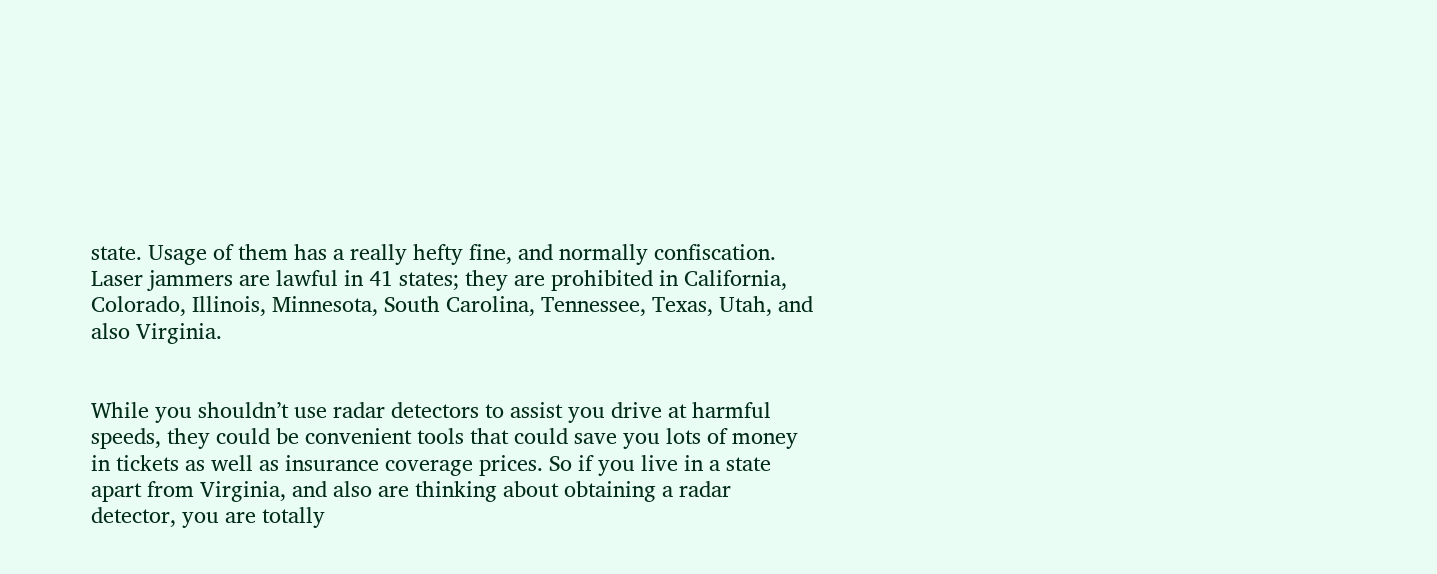state. Usage of them has a really hefty fine, and normally confiscation. Laser jammers are lawful in 41 states; they are prohibited in California, Colorado, Illinois, Minnesota, South Carolina, Tennessee, Texas, Utah, and also Virginia.


While you shouldn’t use radar detectors to assist you drive at harmful speeds, they could be convenient tools that could save you lots of money in tickets as well as insurance coverage prices. So if you live in a state apart from Virginia, and also are thinking about obtaining a radar detector, you are totally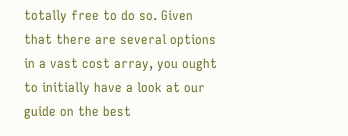totally free to do so. Given that there are several options in a vast cost array, you ought to initially have a look at our guide on the best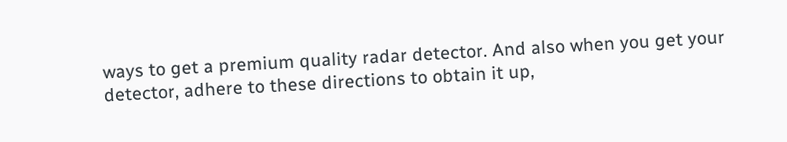ways to get a premium quality radar detector. And also when you get your detector, adhere to these directions to obtain it up,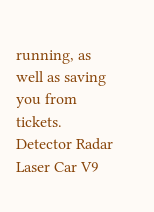running, as well as saving you from tickets. Detector Radar Laser Car V9